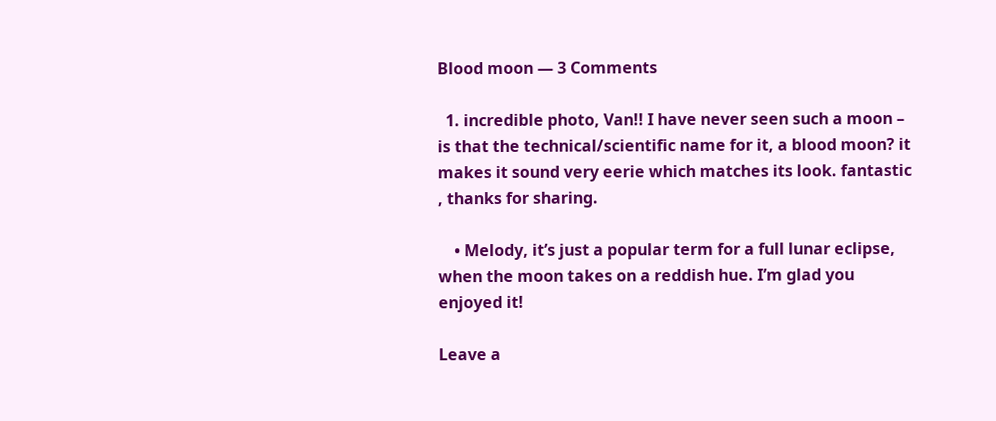Blood moon — 3 Comments

  1. incredible photo, Van!! I have never seen such a moon – is that the technical/scientific name for it, a blood moon? it makes it sound very eerie which matches its look. fantastic , thanks for sharing.

    • Melody, it’s just a popular term for a full lunar eclipse, when the moon takes on a reddish hue. I’m glad you enjoyed it!

Leave a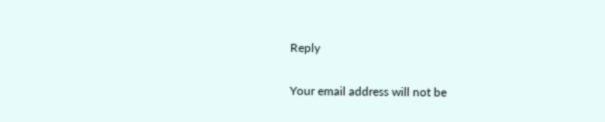Reply

Your email address will not be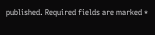published. Required fields are marked *